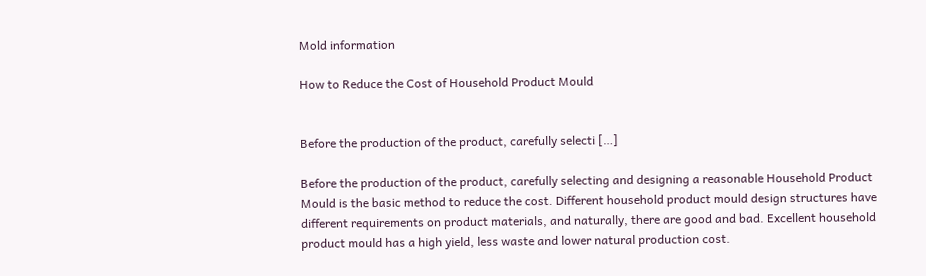Mold information

How to Reduce the Cost of Household Product Mould


Before the production of the product, carefully selecti […]

Before the production of the product, carefully selecting and designing a reasonable Household Product Mould is the basic method to reduce the cost. Different household product mould design structures have different requirements on product materials, and naturally, there are good and bad. Excellent household product mould has a high yield, less waste and lower natural production cost.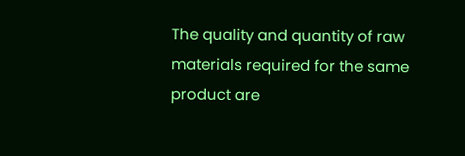The quality and quantity of raw materials required for the same product are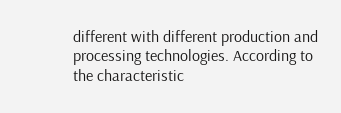different with different production and processing technologies. According to the characteristic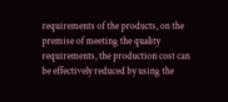requirements of the products, on the premise of meeting the quality requirements, the production cost can be effectively reduced by using the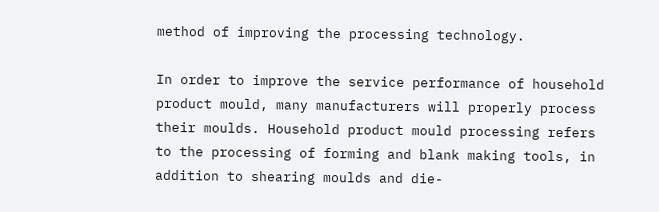method of improving the processing technology.

In order to improve the service performance of household product mould, many manufacturers will properly process their moulds. Household product mould processing refers to the processing of forming and blank making tools, in addition to shearing moulds and die-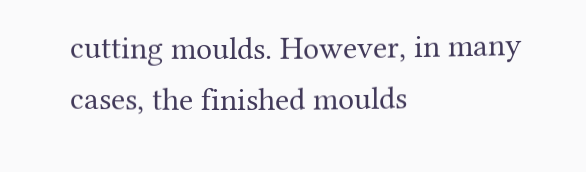cutting moulds. However, in many cases, the finished moulds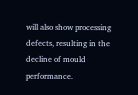will also show processing defects, resulting in the decline of mould performance.